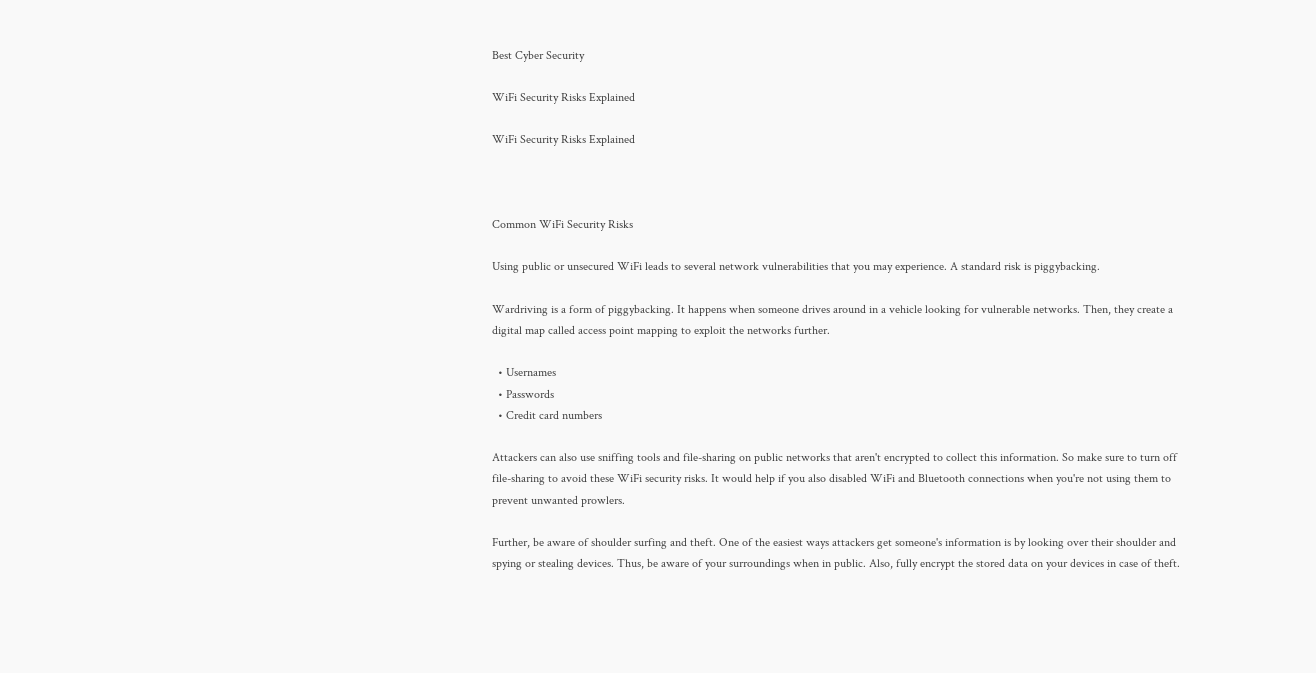Best Cyber Security

WiFi Security Risks Explained

WiFi Security Risks Explained



Common WiFi Security Risks

Using public or unsecured WiFi leads to several network vulnerabilities that you may experience. A standard risk is piggybacking.

Wardriving is a form of piggybacking. It happens when someone drives around in a vehicle looking for vulnerable networks. Then, they create a digital map called access point mapping to exploit the networks further.

  • Usernames
  • Passwords
  • Credit card numbers

Attackers can also use sniffing tools and file-sharing on public networks that aren't encrypted to collect this information. So make sure to turn off file-sharing to avoid these WiFi security risks. It would help if you also disabled WiFi and Bluetooth connections when you're not using them to prevent unwanted prowlers.

Further, be aware of shoulder surfing and theft. One of the easiest ways attackers get someone's information is by looking over their shoulder and spying or stealing devices. Thus, be aware of your surroundings when in public. Also, fully encrypt the stored data on your devices in case of theft.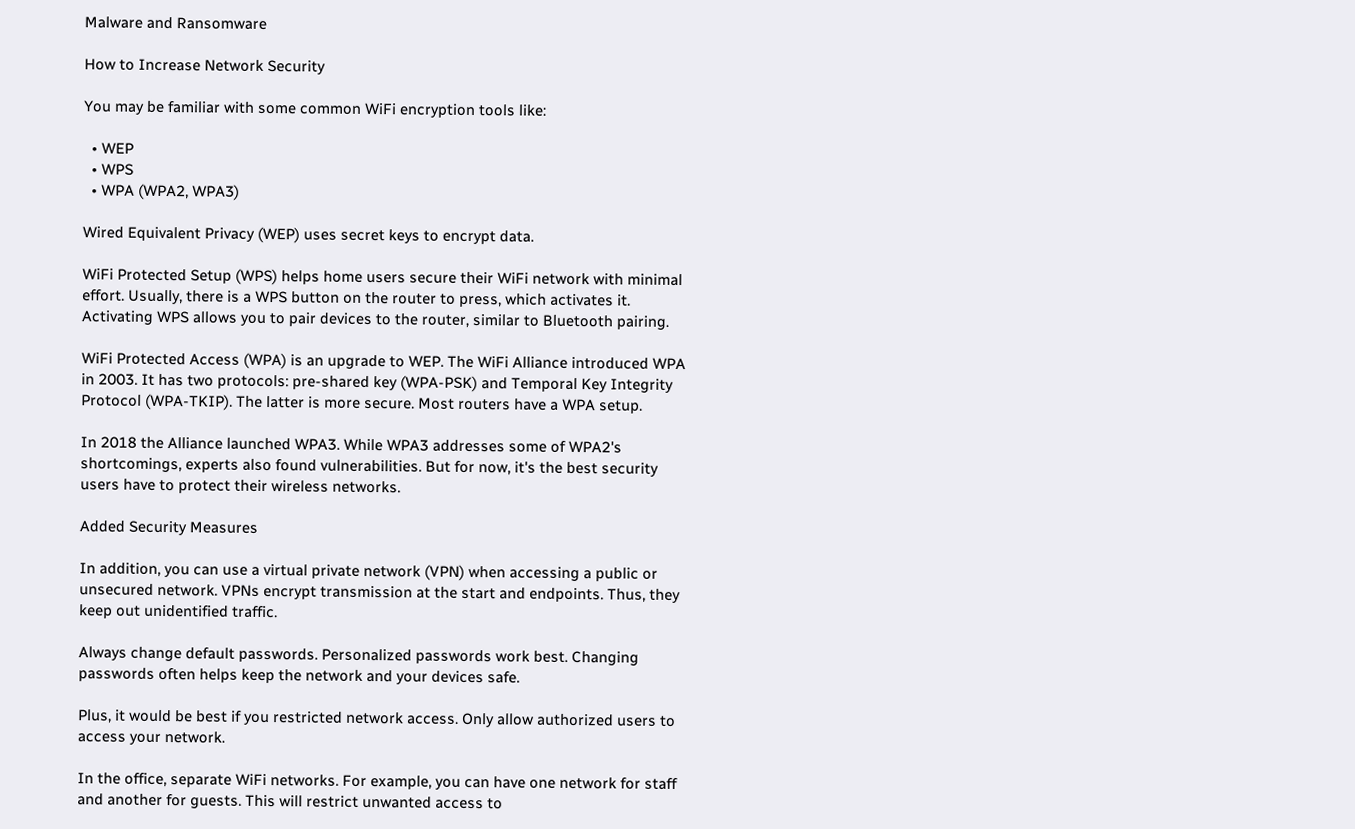Malware and Ransomware

How to Increase Network Security

You may be familiar with some common WiFi encryption tools like:

  • WEP
  • WPS
  • WPA (WPA2, WPA3)

Wired Equivalent Privacy (WEP) uses secret keys to encrypt data.

WiFi Protected Setup (WPS) helps home users secure their WiFi network with minimal effort. Usually, there is a WPS button on the router to press, which activates it. Activating WPS allows you to pair devices to the router, similar to Bluetooth pairing.

WiFi Protected Access (WPA) is an upgrade to WEP. The WiFi Alliance introduced WPA in 2003. It has two protocols: pre-shared key (WPA-PSK) and Temporal Key Integrity Protocol (WPA-TKIP). The latter is more secure. Most routers have a WPA setup.

In 2018 the Alliance launched WPA3. While WPA3 addresses some of WPA2's shortcomings, experts also found vulnerabilities. But for now, it's the best security users have to protect their wireless networks.

Added Security Measures

In addition, you can use a virtual private network (VPN) when accessing a public or unsecured network. VPNs encrypt transmission at the start and endpoints. Thus, they keep out unidentified traffic.

Always change default passwords. Personalized passwords work best. Changing passwords often helps keep the network and your devices safe.

Plus, it would be best if you restricted network access. Only allow authorized users to access your network.

In the office, separate WiFi networks. For example, you can have one network for staff and another for guests. This will restrict unwanted access to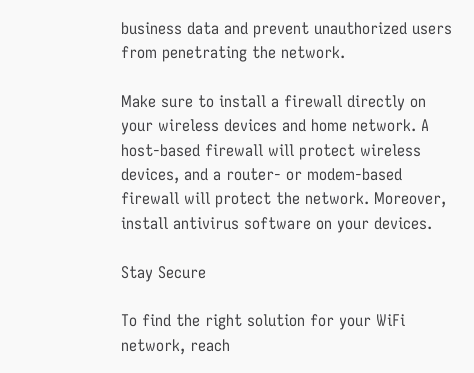business data and prevent unauthorized users from penetrating the network.

Make sure to install a firewall directly on your wireless devices and home network. A host-based firewall will protect wireless devices, and a router- or modem-based firewall will protect the network. Moreover, install antivirus software on your devices.

Stay Secure

To find the right solution for your WiFi network, reach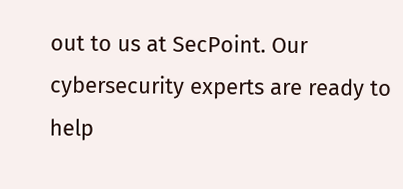out to us at SecPoint. Our cybersecurity experts are ready to help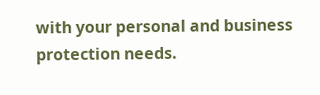with your personal and business protection needs.